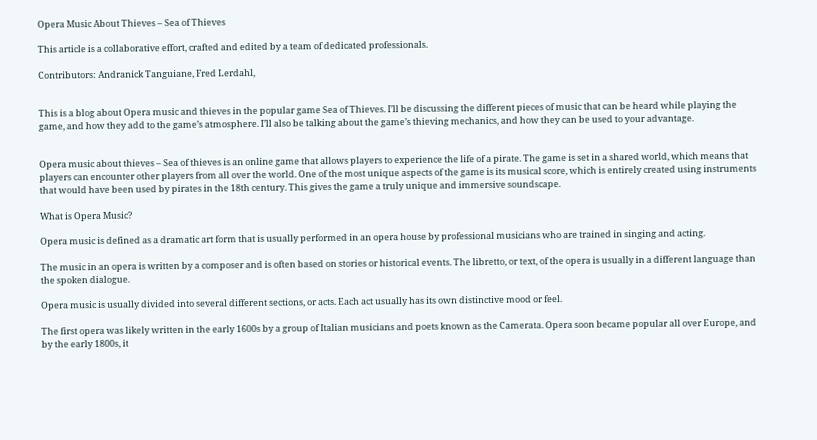Opera Music About Thieves – Sea of Thieves

This article is a collaborative effort, crafted and edited by a team of dedicated professionals.

Contributors: Andranick Tanguiane, Fred Lerdahl,


This is a blog about Opera music and thieves in the popular game Sea of Thieves. I’ll be discussing the different pieces of music that can be heard while playing the game, and how they add to the game’s atmosphere. I’ll also be talking about the game’s thieving mechanics, and how they can be used to your advantage.


Opera music about thieves – Sea of thieves is an online game that allows players to experience the life of a pirate. The game is set in a shared world, which means that players can encounter other players from all over the world. One of the most unique aspects of the game is its musical score, which is entirely created using instruments that would have been used by pirates in the 18th century. This gives the game a truly unique and immersive soundscape.

What is Opera Music?

Opera music is defined as a dramatic art form that is usually performed in an opera house by professional musicians who are trained in singing and acting.

The music in an opera is written by a composer and is often based on stories or historical events. The libretto, or text, of the opera is usually in a different language than the spoken dialogue.

Opera music is usually divided into several different sections, or acts. Each act usually has its own distinctive mood or feel.

The first opera was likely written in the early 1600s by a group of Italian musicians and poets known as the Camerata. Opera soon became popular all over Europe, and by the early 1800s, it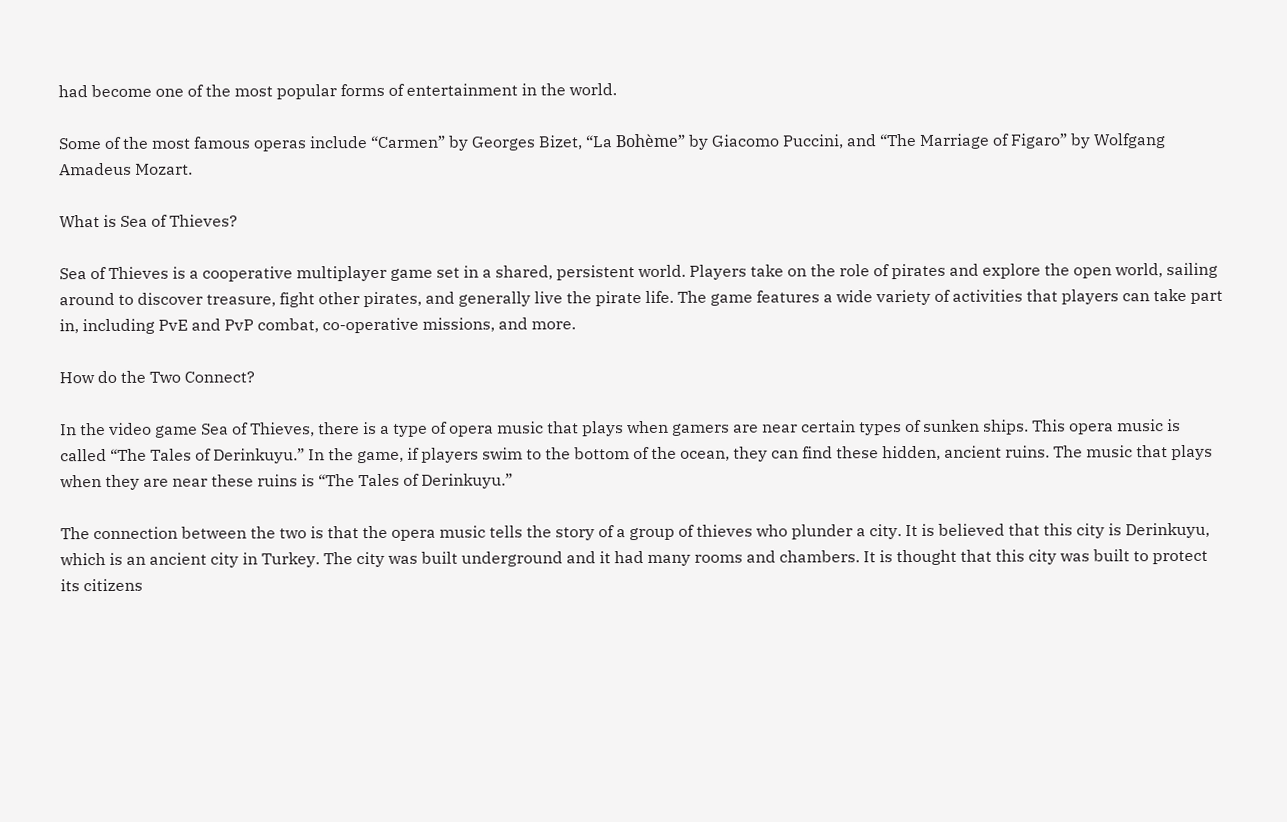had become one of the most popular forms of entertainment in the world.

Some of the most famous operas include “Carmen” by Georges Bizet, “La Bohème” by Giacomo Puccini, and “The Marriage of Figaro” by Wolfgang Amadeus Mozart.

What is Sea of Thieves?

Sea of Thieves is a cooperative multiplayer game set in a shared, persistent world. Players take on the role of pirates and explore the open world, sailing around to discover treasure, fight other pirates, and generally live the pirate life. The game features a wide variety of activities that players can take part in, including PvE and PvP combat, co-operative missions, and more.

How do the Two Connect?

In the video game Sea of Thieves, there is a type of opera music that plays when gamers are near certain types of sunken ships. This opera music is called “The Tales of Derinkuyu.” In the game, if players swim to the bottom of the ocean, they can find these hidden, ancient ruins. The music that plays when they are near these ruins is “The Tales of Derinkuyu.”

The connection between the two is that the opera music tells the story of a group of thieves who plunder a city. It is believed that this city is Derinkuyu, which is an ancient city in Turkey. The city was built underground and it had many rooms and chambers. It is thought that this city was built to protect its citizens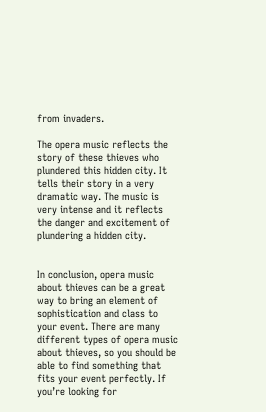from invaders.

The opera music reflects the story of these thieves who plundered this hidden city. It tells their story in a very dramatic way. The music is very intense and it reflects the danger and excitement of plundering a hidden city.


In conclusion, opera music about thieves can be a great way to bring an element of sophistication and class to your event. There are many different types of opera music about thieves, so you should be able to find something that fits your event perfectly. If you’re looking for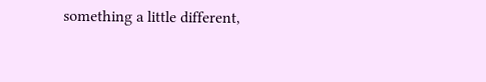something a little different,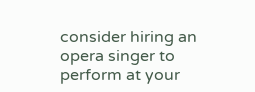consider hiring an opera singer to perform at your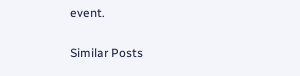event.

Similar Posts